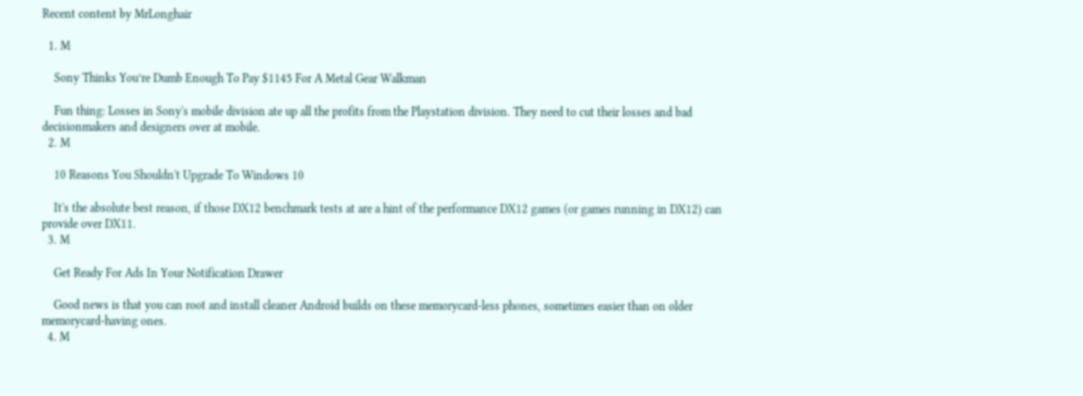Recent content by MrLonghair

  1. M

    Sony Thinks You’re Dumb Enough To Pay $1145 For A Metal Gear Walkman

    Fun thing: Losses in Sony's mobile division ate up all the profits from the Playstation division. They need to cut their losses and bad decisionmakers and designers over at mobile.
  2. M

    10 Reasons You Shouldn't Upgrade To Windows 10

    It's the absolute best reason, if those DX12 benchmark tests at are a hint of the performance DX12 games (or games running in DX12) can provide over DX11.
  3. M

    Get Ready For Ads In Your Notification Drawer

    Good news is that you can root and install cleaner Android builds on these memorycard-less phones, sometimes easier than on older memorycard-having ones.
  4. M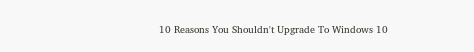10 Reasons You Shouldn't Upgrade To Windows 10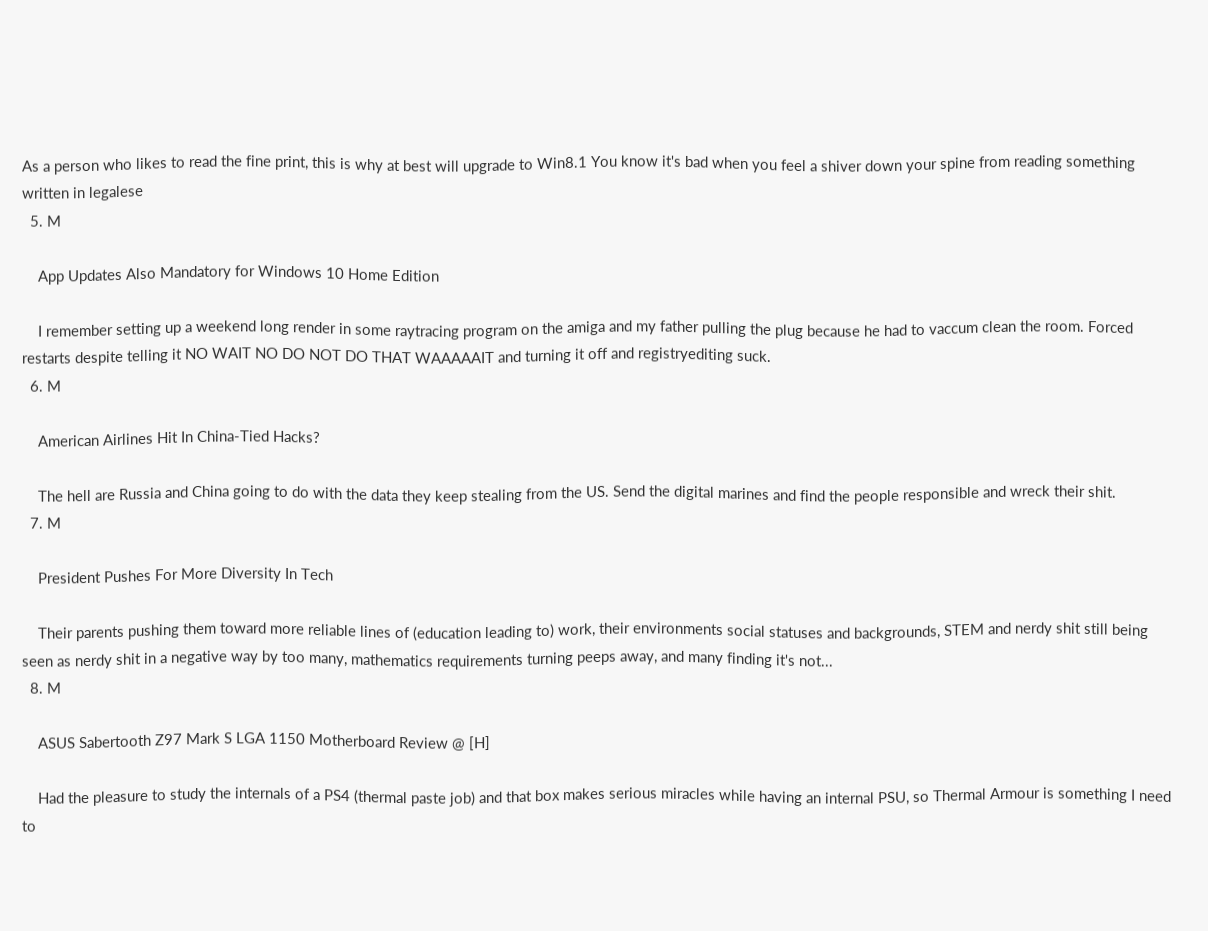As a person who likes to read the fine print, this is why at best will upgrade to Win8.1 You know it's bad when you feel a shiver down your spine from reading something written in legalese
  5. M

    App Updates Also Mandatory for Windows 10 Home Edition

    I remember setting up a weekend long render in some raytracing program on the amiga and my father pulling the plug because he had to vaccum clean the room. Forced restarts despite telling it NO WAIT NO DO NOT DO THAT WAAAAAIT and turning it off and registryediting suck.
  6. M

    American Airlines Hit In China-Tied Hacks?

    The hell are Russia and China going to do with the data they keep stealing from the US. Send the digital marines and find the people responsible and wreck their shit.
  7. M

    President Pushes For More Diversity In Tech

    Their parents pushing them toward more reliable lines of (education leading to) work, their environments social statuses and backgrounds, STEM and nerdy shit still being seen as nerdy shit in a negative way by too many, mathematics requirements turning peeps away, and many finding it's not...
  8. M

    ASUS Sabertooth Z97 Mark S LGA 1150 Motherboard Review @ [H]

    Had the pleasure to study the internals of a PS4 (thermal paste job) and that box makes serious miracles while having an internal PSU, so Thermal Armour is something I need to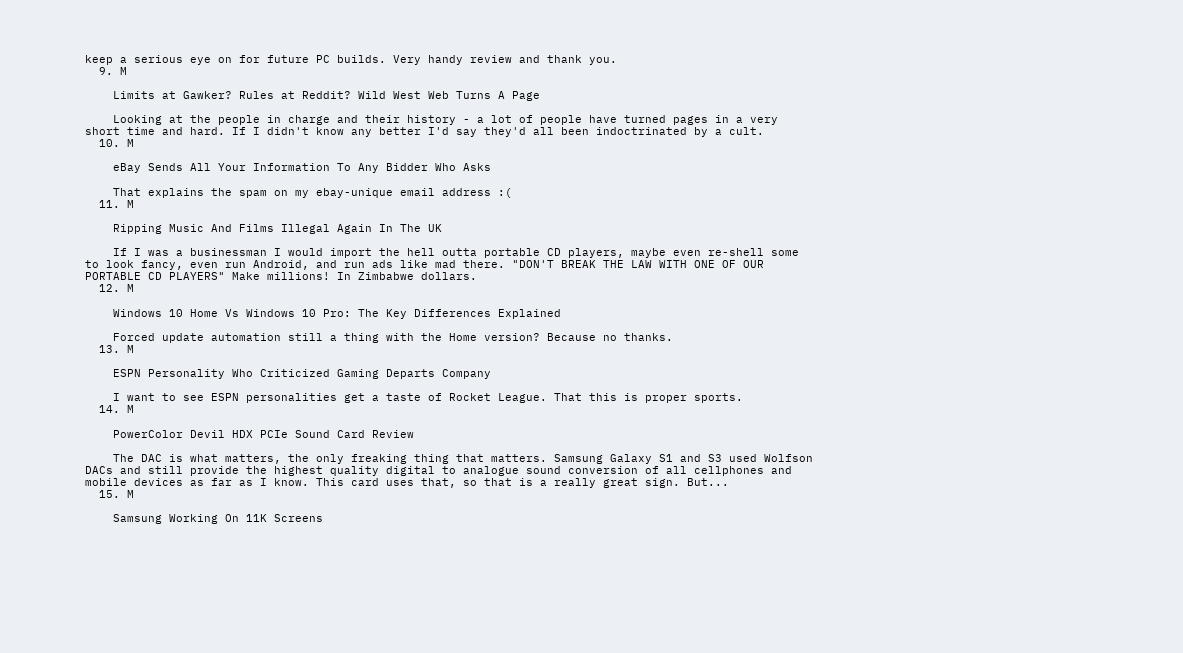keep a serious eye on for future PC builds. Very handy review and thank you.
  9. M

    Limits at Gawker? Rules at Reddit? Wild West Web Turns A Page

    Looking at the people in charge and their history - a lot of people have turned pages in a very short time and hard. If I didn't know any better I'd say they'd all been indoctrinated by a cult.
  10. M

    eBay Sends All Your Information To Any Bidder Who Asks

    That explains the spam on my ebay-unique email address :(
  11. M

    Ripping Music And Films Illegal Again In The UK

    If I was a businessman I would import the hell outta portable CD players, maybe even re-shell some to look fancy, even run Android, and run ads like mad there. "DON'T BREAK THE LAW WITH ONE OF OUR PORTABLE CD PLAYERS" Make millions! In Zimbabwe dollars.
  12. M

    Windows 10 Home Vs Windows 10 Pro: The Key Differences Explained

    Forced update automation still a thing with the Home version? Because no thanks.
  13. M

    ESPN Personality Who Criticized Gaming Departs Company

    I want to see ESPN personalities get a taste of Rocket League. That this is proper sports.
  14. M

    PowerColor Devil HDX PCIe Sound Card Review

    The DAC is what matters, the only freaking thing that matters. Samsung Galaxy S1 and S3 used Wolfson DACs and still provide the highest quality digital to analogue sound conversion of all cellphones and mobile devices as far as I know. This card uses that, so that is a really great sign. But...
  15. M

    Samsung Working On 11K Screens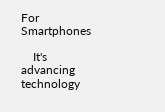For Smartphones

    It's advancing technology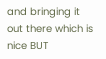and bringing it out there which is nice BUT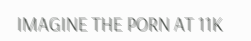IMAGINE THE PORN AT 11K